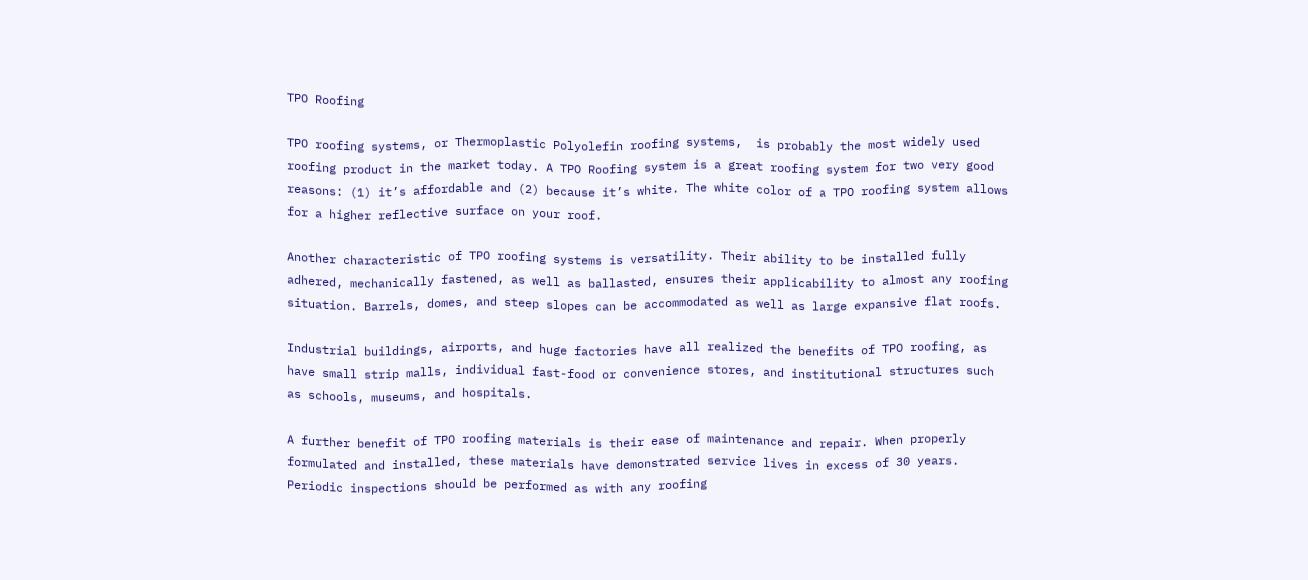TPO Roofing

TPO roofing systems, or Thermoplastic Polyolefin roofing systems,  is probably the most widely used roofing product in the market today. A TPO Roofing system is a great roofing system for two very good reasons: (1) it’s affordable and (2) because it’s white. The white color of a TPO roofing system allows for a higher reflective surface on your roof.

Another characteristic of TPO roofing systems is versatility. Their ability to be installed fully adhered, mechanically fastened, as well as ballasted, ensures their applicability to almost any roofing situation. Barrels, domes, and steep slopes can be accommodated as well as large expansive flat roofs.

Industrial buildings, airports, and huge factories have all realized the benefits of TPO roofing, as have small strip malls, individual fast-food or convenience stores, and institutional structures such as schools, museums, and hospitals.

A further benefit of TPO roofing materials is their ease of maintenance and repair. When properly formulated and installed, these materials have demonstrated service lives in excess of 30 years. Periodic inspections should be performed as with any roofing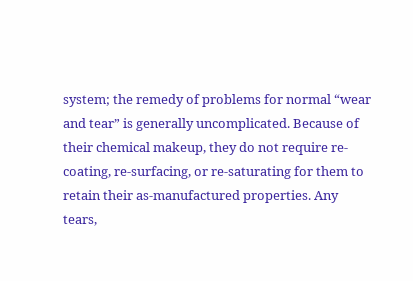system; the remedy of problems for normal “wear and tear” is generally uncomplicated. Because of their chemical makeup, they do not require re-coating, re-surfacing, or re-saturating for them to retain their as-manufactured properties. Any tears,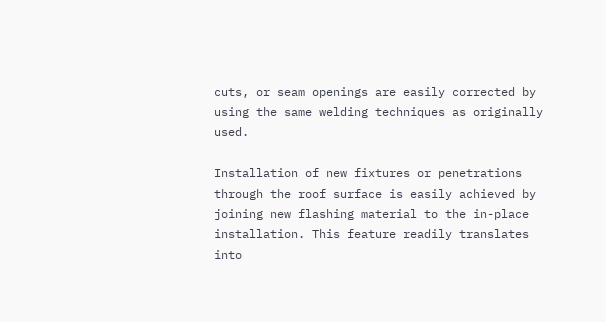cuts, or seam openings are easily corrected by using the same welding techniques as originally used.

Installation of new fixtures or penetrations through the roof surface is easily achieved by joining new flashing material to the in-place installation. This feature readily translates into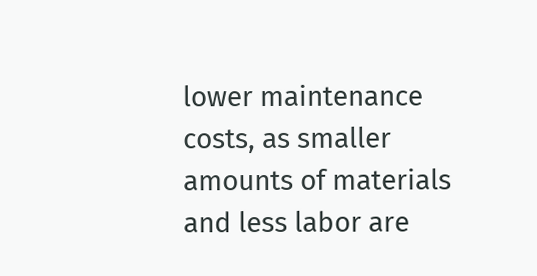lower maintenance costs, as smaller amounts of materials and less labor are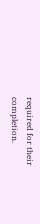required for their completion.